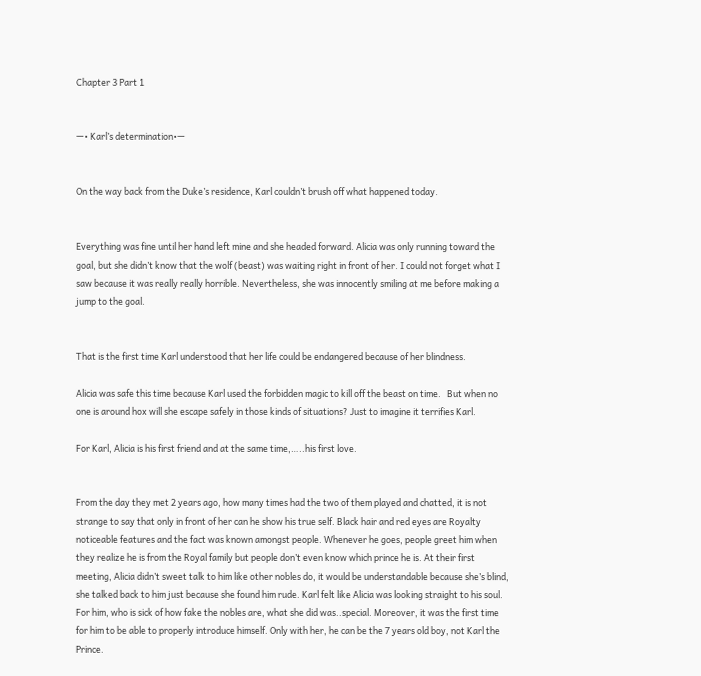Chapter 3 Part 1


—• Karl’s determination•—


On the way back from the Duke’s residence, Karl couldn’t brush off what happened today.


Everything was fine until her hand left mine and she headed forward. Alicia was only running toward the goal, but she didn’t know that the wolf (beast) was waiting right in front of her. I could not forget what I saw because it was really really horrible. Nevertheless, she was innocently smiling at me before making a jump to the goal.


That is the first time Karl understood that her life could be endangered because of her blindness.

Alicia was safe this time because Karl used the forbidden magic to kill off the beast on time.   But when no one is around hox will she escape safely in those kinds of situations? Just to imagine it terrifies Karl.

For Karl, Alicia is his first friend and at the same time,…..his first love.


From the day they met 2 years ago, how many times had the two of them played and chatted, it is not strange to say that only in front of her can he show his true self. Black hair and red eyes are Royalty noticeable features and the fact was known amongst people. Whenever he goes, people greet him when they realize he is from the Royal family but people don’t even know which prince he is. At their first meeting, Alicia didn’t sweet talk to him like other nobles do, it would be understandable because she’s blind, she talked back to him just because she found him rude. Karl felt like Alicia was looking straight to his soul. For him, who is sick of how fake the nobles are, what she did was..special. Moreover, it was the first time for him to be able to properly introduce himself. Only with her, he can be the 7 years old boy, not Karl the Prince.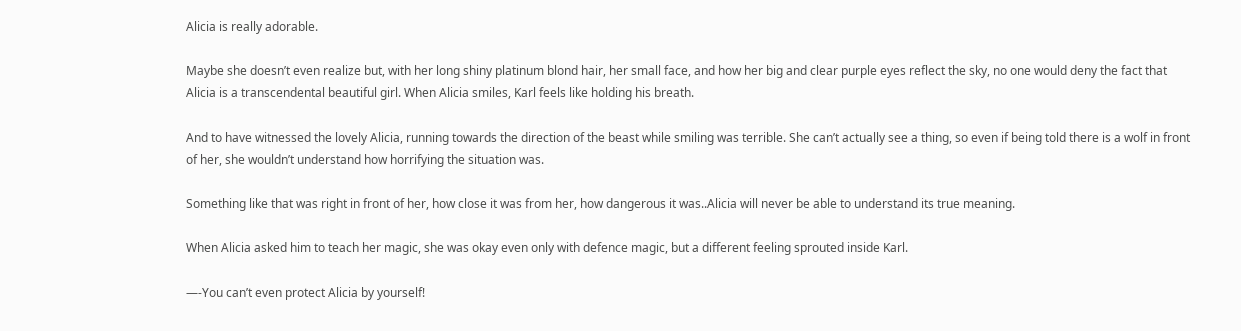Alicia is really adorable.

Maybe she doesn’t even realize but, with her long shiny platinum blond hair, her small face, and how her big and clear purple eyes reflect the sky, no one would deny the fact that Alicia is a transcendental beautiful girl. When Alicia smiles, Karl feels like holding his breath.

And to have witnessed the lovely Alicia, running towards the direction of the beast while smiling was terrible. She can’t actually see a thing, so even if being told there is a wolf in front of her, she wouldn’t understand how horrifying the situation was.

Something like that was right in front of her, how close it was from her, how dangerous it was..Alicia will never be able to understand its true meaning.

When Alicia asked him to teach her magic, she was okay even only with defence magic, but a different feeling sprouted inside Karl.

—-You can’t even protect Alicia by yourself!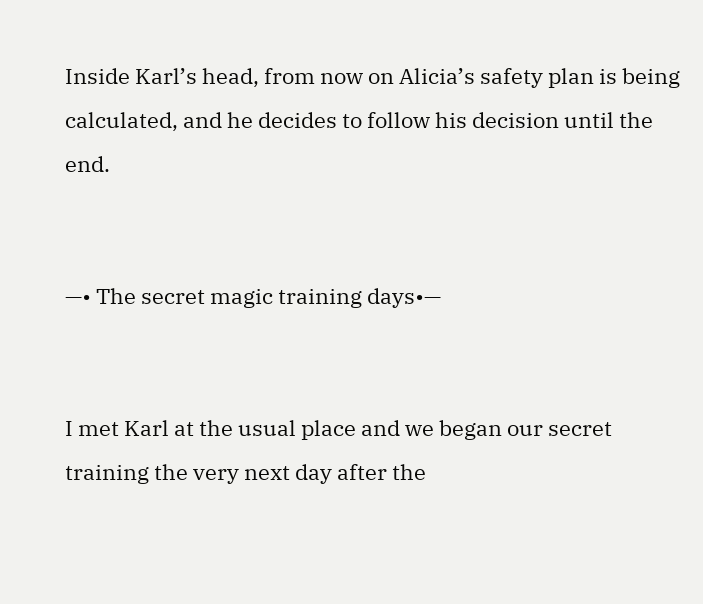Inside Karl’s head, from now on Alicia’s safety plan is being calculated, and he decides to follow his decision until the end.


—• The secret magic training days•—


I met Karl at the usual place and we began our secret training the very next day after the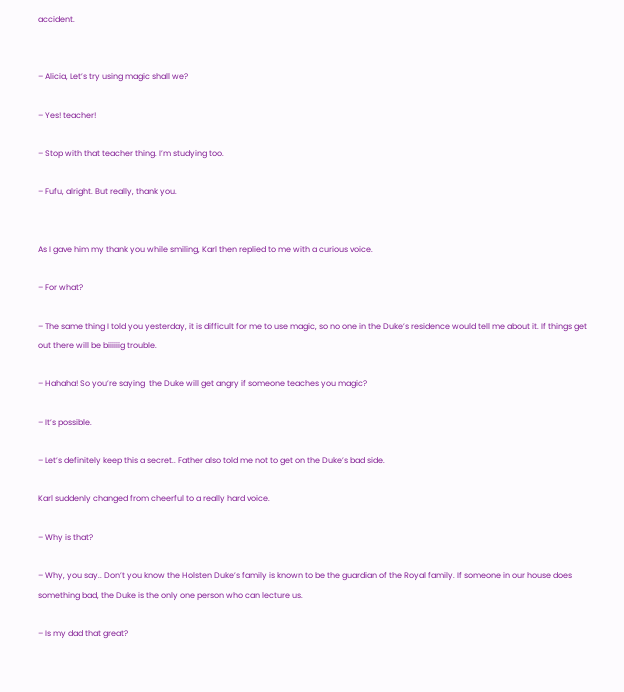accident.


– Alicia, Let’s try using magic shall we?

– Yes! teacher!

– Stop with that teacher thing. I’m studying too.

– Fufu, alright. But really, thank you.


As I gave him my thank you while smiling, Karl then replied to me with a curious voice.

– For what?

– The same thing I told you yesterday, it is difficult for me to use magic, so no one in the Duke’s residence would tell me about it. If things get out there will be biiiiiig trouble.

– Hahaha! So you’re saying  the Duke will get angry if someone teaches you magic?

– It’s possible.

– Let’s definitely keep this a secret.. Father also told me not to get on the Duke’s bad side.

Karl suddenly changed from cheerful to a really hard voice.

– Why is that?

– Why, you say.. Don’t you know the Holsten Duke’s family is known to be the guardian of the Royal family. If someone in our house does something bad, the Duke is the only one person who can lecture us.

– Is my dad that great?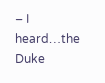– I heard…the Duke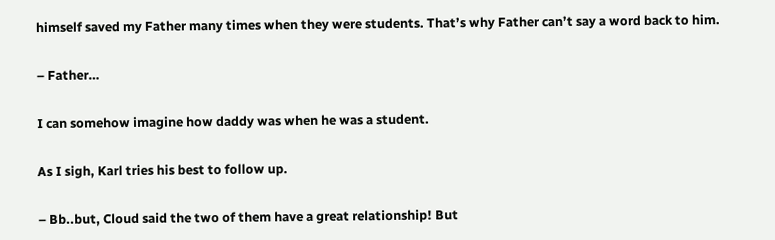himself saved my Father many times when they were students. That’s why Father can’t say a word back to him.

– Father…

I can somehow imagine how daddy was when he was a student.

As I sigh, Karl tries his best to follow up.

– Bb..but, Cloud said the two of them have a great relationship! But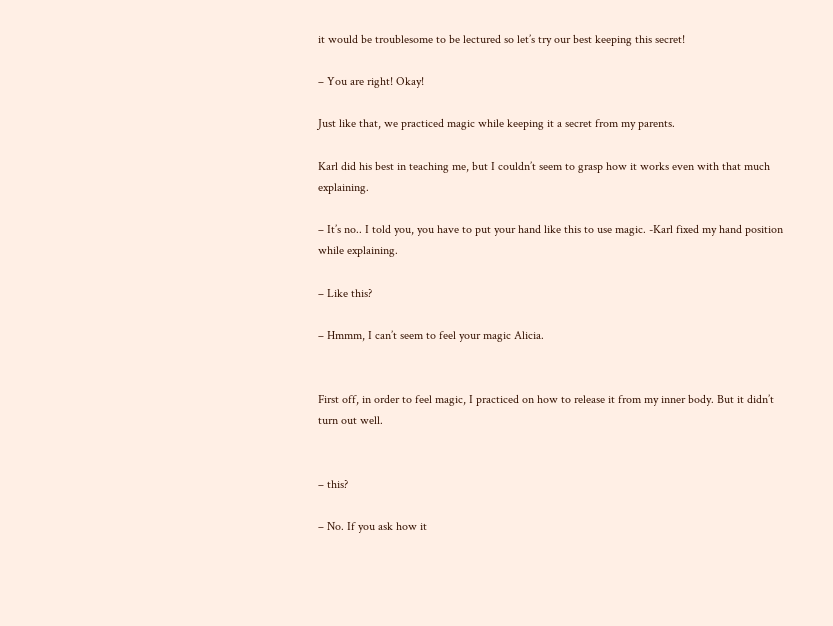it would be troublesome to be lectured so let’s try our best keeping this secret!

– You are right! Okay!

Just like that, we practiced magic while keeping it a secret from my parents.

Karl did his best in teaching me, but I couldn’t seem to grasp how it works even with that much explaining.

– It’s no.. I told you, you have to put your hand like this to use magic. -Karl fixed my hand position while explaining.

– Like this?

– Hmmm, I can’t seem to feel your magic Alicia.


First off, in order to feel magic, I practiced on how to release it from my inner body. But it didn’t turn out well.


– this?

– No. If you ask how it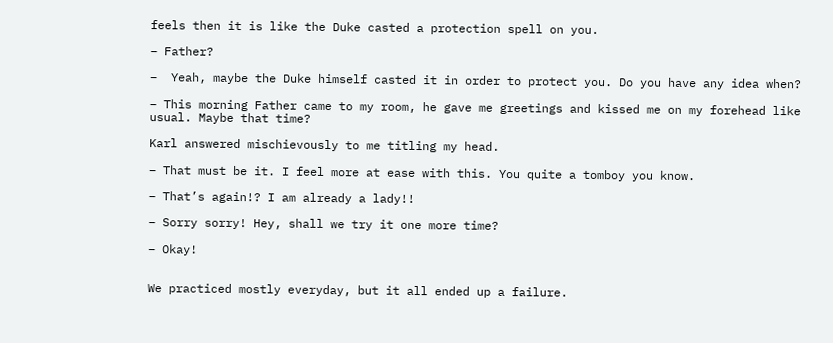feels then it is like the Duke casted a protection spell on you.

– Father?

–  Yeah, maybe the Duke himself casted it in order to protect you. Do you have any idea when?

– This morning Father came to my room, he gave me greetings and kissed me on my forehead like usual. Maybe that time?

Karl answered mischievously to me titling my head.

– That must be it. I feel more at ease with this. You quite a tomboy you know.

– That’s again!? I am already a lady!!

– Sorry sorry! Hey, shall we try it one more time?

– Okay!


We practiced mostly everyday, but it all ended up a failure.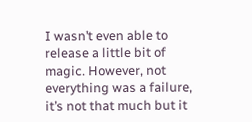I wasn’t even able to release a little bit of magic. However, not everything was a failure, it’s not that much but it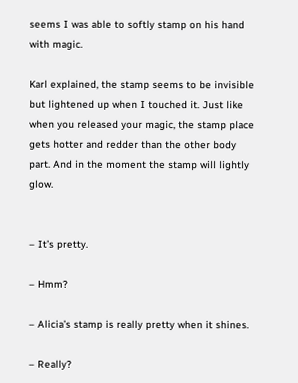seems I was able to softly stamp on his hand with magic.

Karl explained, the stamp seems to be invisible but lightened up when I touched it. Just like when you released your magic, the stamp place gets hotter and redder than the other body part. And in the moment the stamp will lightly glow.


– It’s pretty.

– Hmm?

– Alicia’s stamp is really pretty when it shines.

– Really?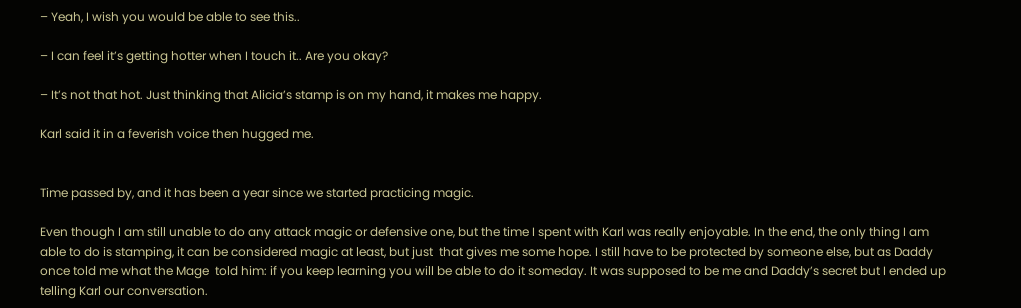– Yeah, I wish you would be able to see this..

– I can feel it’s getting hotter when I touch it.. Are you okay?

– It’s not that hot. Just thinking that Alicia’s stamp is on my hand, it makes me happy.

Karl said it in a feverish voice then hugged me.


Time passed by, and it has been a year since we started practicing magic.

Even though I am still unable to do any attack magic or defensive one, but the time I spent with Karl was really enjoyable. In the end, the only thing I am able to do is stamping, it can be considered magic at least, but just  that gives me some hope. I still have to be protected by someone else, but as Daddy once told me what the Mage  told him: if you keep learning you will be able to do it someday. It was supposed to be me and Daddy’s secret but I ended up telling Karl our conversation.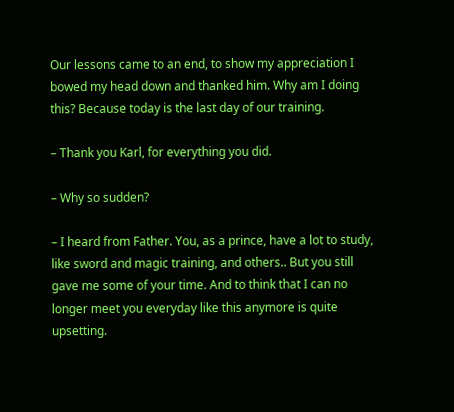Our lessons came to an end, to show my appreciation I bowed my head down and thanked him. Why am I doing this? Because today is the last day of our training.

– Thank you Karl, for everything you did.

– Why so sudden?

– I heard from Father. You, as a prince, have a lot to study, like sword and magic training, and others.. But you still gave me some of your time. And to think that I can no longer meet you everyday like this anymore is quite upsetting.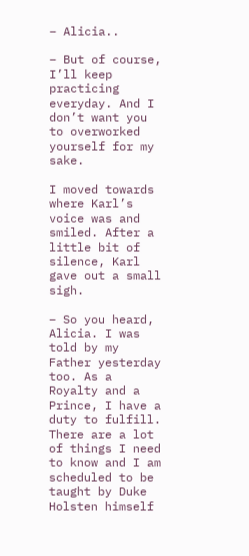– Alicia..

– But of course, I’ll keep practicing everyday. And I don’t want you to overworked yourself for my sake.

I moved towards where Karl’s voice was and smiled. After a little bit of silence, Karl gave out a small sigh.

– So you heard, Alicia. I was told by my Father yesterday too. As a Royalty and a Prince, I have a duty to fulfill. There are a lot of things I need to know and I am scheduled to be taught by Duke Holsten himself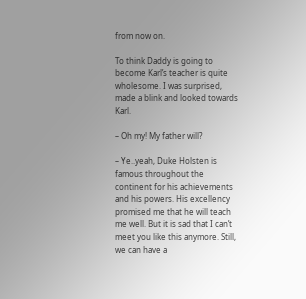from now on.

To think Daddy is going to become Karl’s teacher is quite wholesome. I was surprised, made a blink and looked towards Karl.

– Oh my! My father will?

– Ye..yeah, Duke Holsten is famous throughout the continent for his achievements and his powers. His excellency promised me that he will teach me well. But it is sad that I can’t  meet you like this anymore. Still, we can have a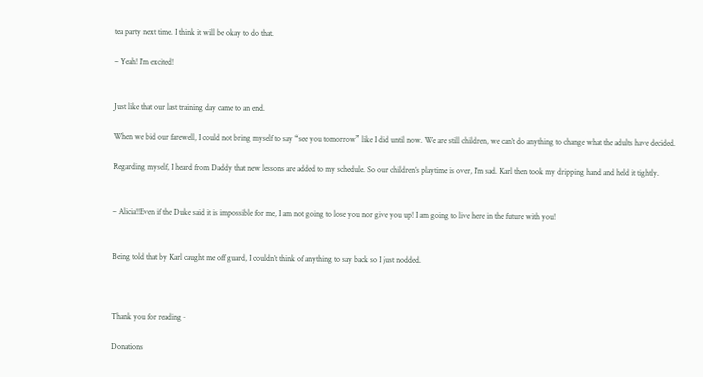tea party next time. I think it will be okay to do that.

– Yeah! I’m excited!


Just like that our last training day came to an end.

When we bid our farewell, I could not bring myself to say “see you tomorrow” like I did until now. We are still children, we can’t do anything to change what the adults have decided.

Regarding myself, I heard from Daddy that new lessons are added to my schedule. So our children’s playtime is over, I’m sad. Karl then took my dripping hand and held it tightly.


– Alicia!!Even if the Duke said it is impossible for me, I am not going to lose you nor give you up! I am going to live here in the future with you!


Being told that by Karl caught me off guard, I couldn’t think of anything to say back so I just nodded.



Thank you for reading~

Donations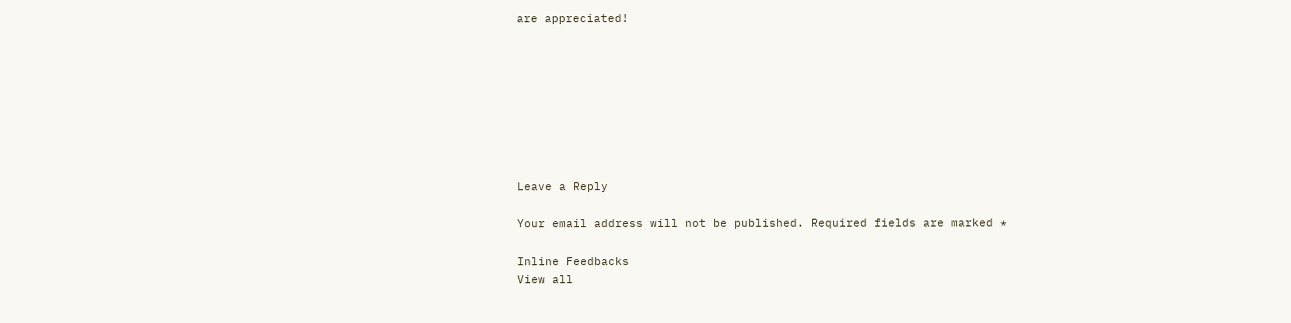are appreciated!








Leave a Reply

Your email address will not be published. Required fields are marked *

Inline Feedbacks
View all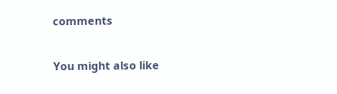comments

You might also like